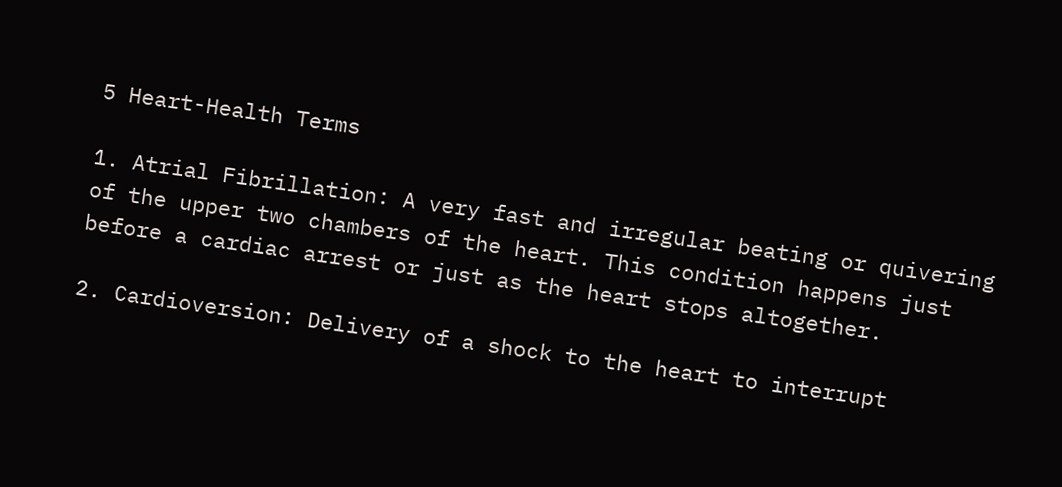5 Heart-Health Terms

1. Atrial Fibrillation: A very fast and irregular beating or quivering of the upper two chambers of the heart. This condition happens just before a cardiac arrest or just as the heart stops altogether.

2. Cardioversion: Delivery of a shock to the heart to interrupt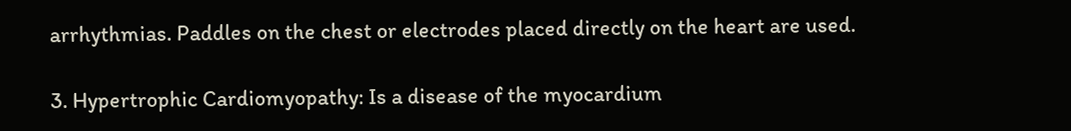arrhythmias. Paddles on the chest or electrodes placed directly on the heart are used.

3. Hypertrophic Cardiomyopathy: Is a disease of the myocardium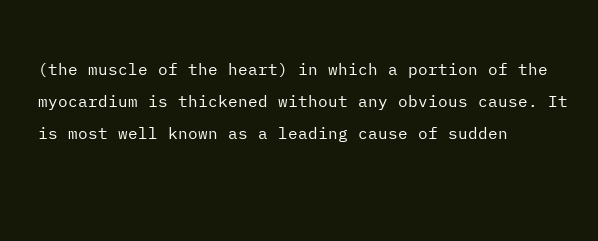(the muscle of the heart) in which a portion of the myocardium is thickened without any obvious cause. It is most well known as a leading cause of sudden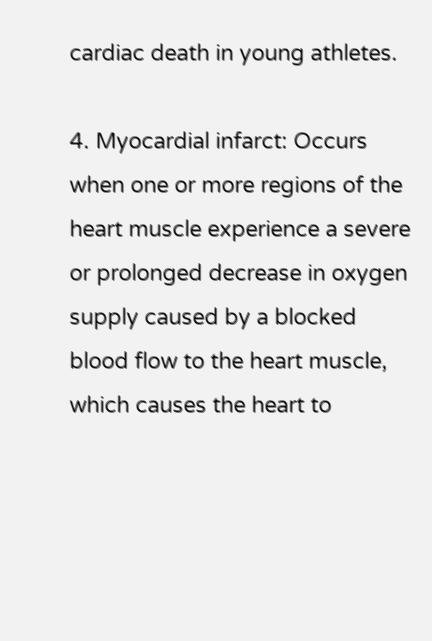cardiac death in young athletes.

4. Myocardial infarct: Occurs when one or more regions of the heart muscle experience a severe or prolonged decrease in oxygen supply caused by a blocked blood flow to the heart muscle, which causes the heart to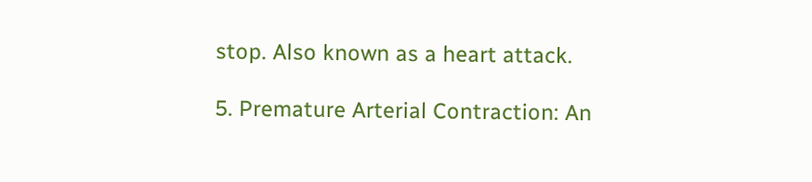stop. Also known as a heart attack.

5. Premature Arterial Contraction: An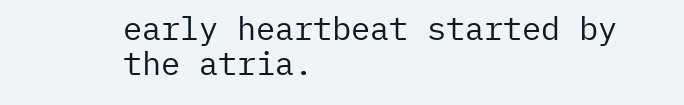early heartbeat started by the atria.